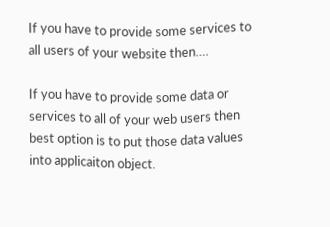If you have to provide some services to all users of your website then….

If you have to provide some data or services to all of your web users then best option is to put those data values into applicaiton object.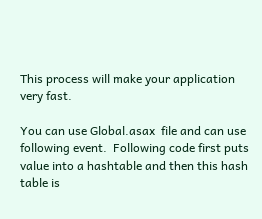This process will make your application very fast.

You can use Global.asax  file and can use  following event.  Following code first puts value into a hashtable and then this hash table is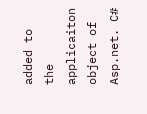added to the applicaiton object of Asp.net. C#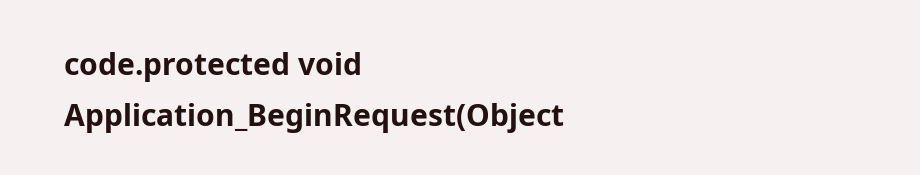code.protected void Application_BeginRequest(Object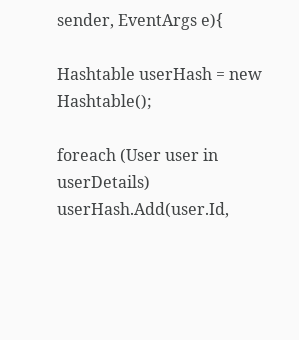sender, EventArgs e){

Hashtable userHash = new Hashtable();

foreach (User user in userDetails)
userHash.Add(user.Id,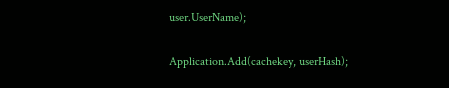user.UserName);

Application.Add(cachekey, userHash);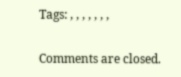Tags: , , , , , , ,

Comments are closed.